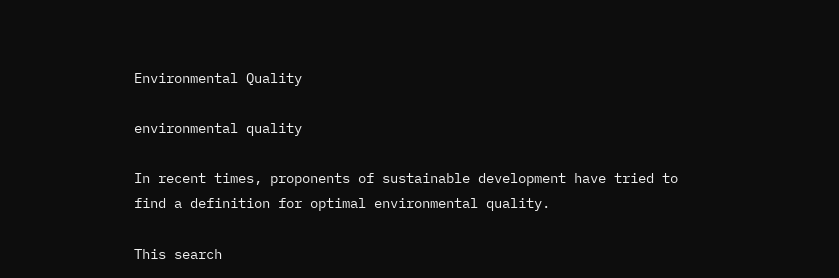Environmental Quality

environmental quality

In recent times, proponents of sustainable development have tried to find a definition for optimal environmental quality.

This search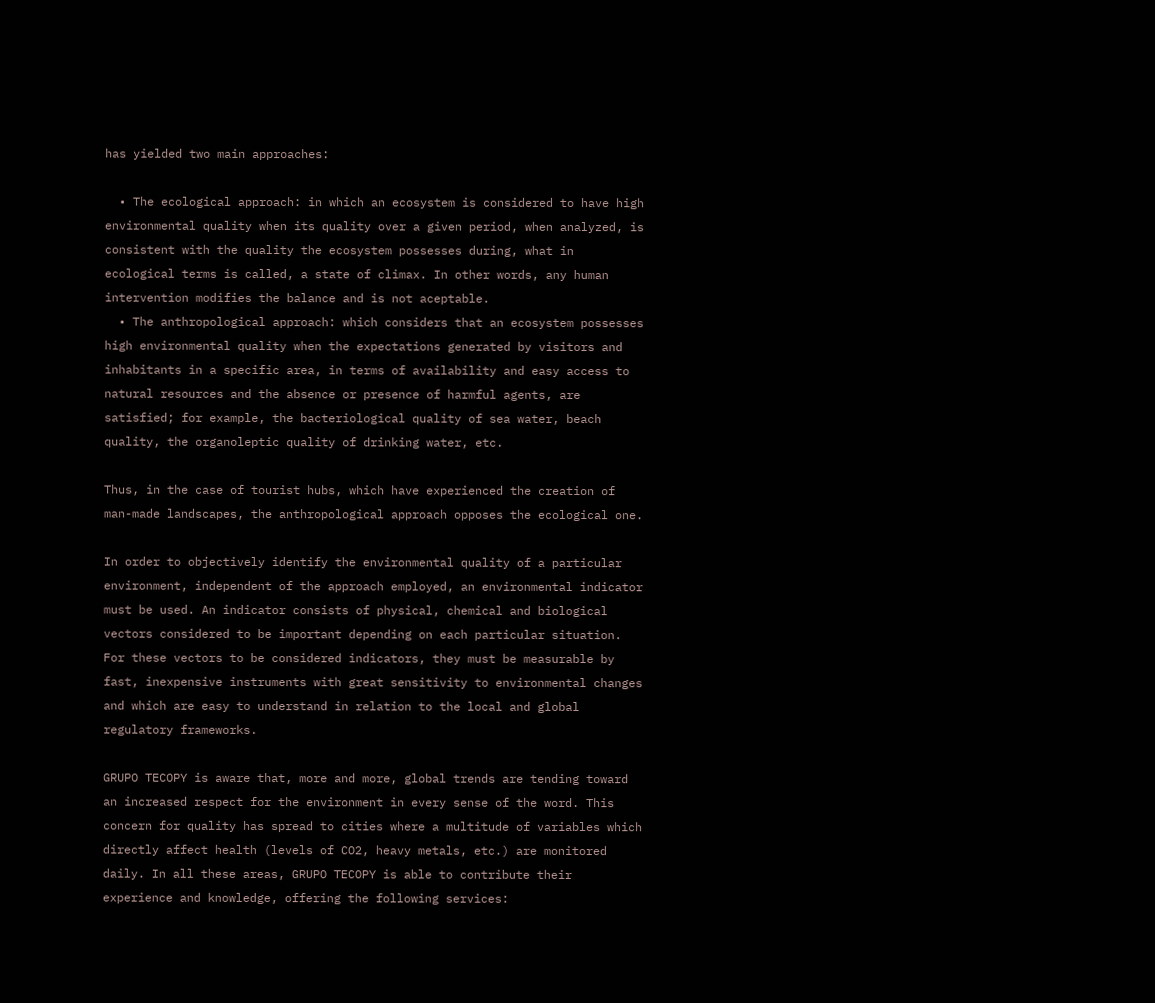has yielded two main approaches:

  • The ecological approach: in which an ecosystem is considered to have high environmental quality when its quality over a given period, when analyzed, is consistent with the quality the ecosystem possesses during, what in ecological terms is called, a state of climax. In other words, any human intervention modifies the balance and is not aceptable.
  • The anthropological approach: which considers that an ecosystem possesses high environmental quality when the expectations generated by visitors and inhabitants in a specific area, in terms of availability and easy access to natural resources and the absence or presence of harmful agents, are satisfied; for example, the bacteriological quality of sea water, beach quality, the organoleptic quality of drinking water, etc.

Thus, in the case of tourist hubs, which have experienced the creation of man-made landscapes, the anthropological approach opposes the ecological one.

In order to objectively identify the environmental quality of a particular environment, independent of the approach employed, an environmental indicator must be used. An indicator consists of physical, chemical and biological vectors considered to be important depending on each particular situation. For these vectors to be considered indicators, they must be measurable by fast, inexpensive instruments with great sensitivity to environmental changes and which are easy to understand in relation to the local and global regulatory frameworks.

GRUPO TECOPY is aware that, more and more, global trends are tending toward an increased respect for the environment in every sense of the word. This concern for quality has spread to cities where a multitude of variables which directly affect health (levels of CO2, heavy metals, etc.) are monitored daily. In all these areas, GRUPO TECOPY is able to contribute their experience and knowledge, offering the following services: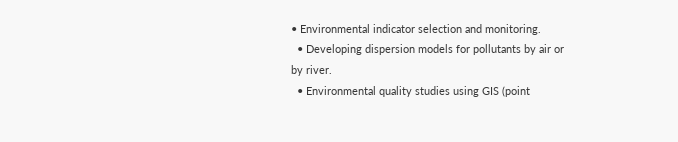• Environmental indicator selection and monitoring.
  • Developing dispersion models for pollutants by air or by river.
  • Environmental quality studies using GIS (point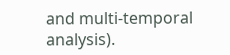and multi-temporal analysis).